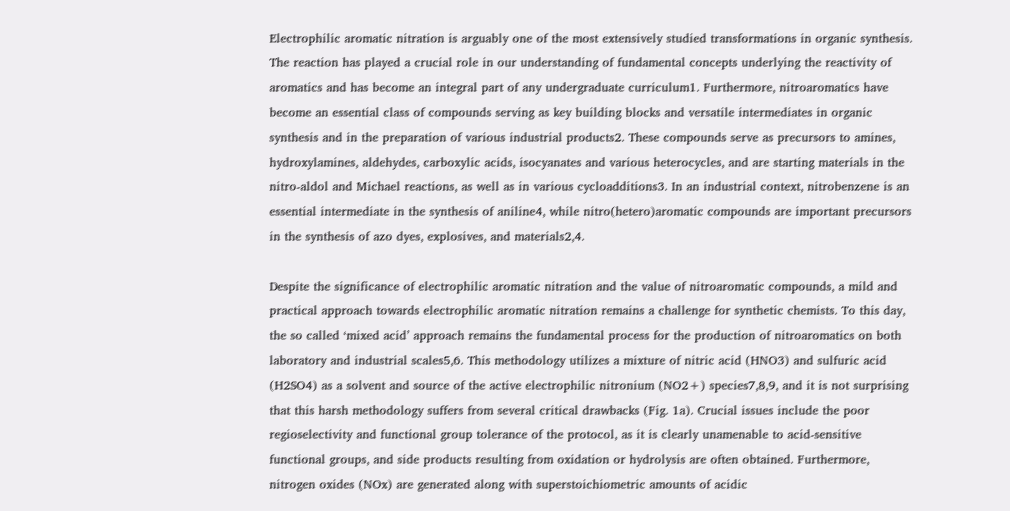Electrophilic aromatic nitration is arguably one of the most extensively studied transformations in organic synthesis. The reaction has played a crucial role in our understanding of fundamental concepts underlying the reactivity of aromatics and has become an integral part of any undergraduate curriculum1. Furthermore, nitroaromatics have become an essential class of compounds serving as key building blocks and versatile intermediates in organic synthesis and in the preparation of various industrial products2. These compounds serve as precursors to amines, hydroxylamines, aldehydes, carboxylic acids, isocyanates and various heterocycles, and are starting materials in the nitro-aldol and Michael reactions, as well as in various cycloadditions3. In an industrial context, nitrobenzene is an essential intermediate in the synthesis of aniline4, while nitro(hetero)aromatic compounds are important precursors in the synthesis of azo dyes, explosives, and materials2,4.

Despite the significance of electrophilic aromatic nitration and the value of nitroaromatic compounds, a mild and practical approach towards electrophilic aromatic nitration remains a challenge for synthetic chemists. To this day, the so called ‘mixed acid’ approach remains the fundamental process for the production of nitroaromatics on both laboratory and industrial scales5,6. This methodology utilizes a mixture of nitric acid (HNO3) and sulfuric acid (H2SO4) as a solvent and source of the active electrophilic nitronium (NO2+) species7,8,9, and it is not surprising that this harsh methodology suffers from several critical drawbacks (Fig. 1a). Crucial issues include the poor regioselectivity and functional group tolerance of the protocol, as it is clearly unamenable to acid-sensitive functional groups, and side products resulting from oxidation or hydrolysis are often obtained. Furthermore, nitrogen oxides (NOx) are generated along with superstoichiometric amounts of acidic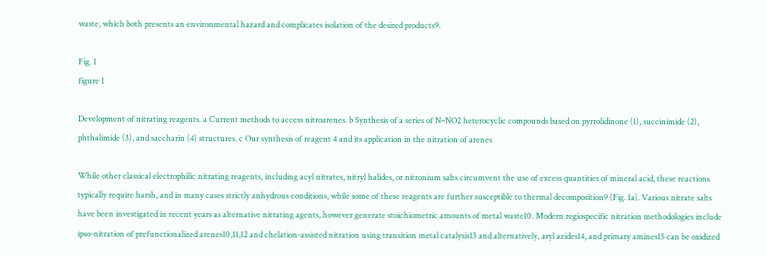waste, which both presents an environmental hazard and complicates isolation of the desired products9.

Fig. 1
figure 1

Development of nitrating reagents. a Current methods to access nitroarenes. b Synthesis of a series of N–NO2 heterocyclic compounds based on pyrrolidinone (1), succinimide (2), phthalimide (3), and saccharin (4) structures. c Our synthesis of reagent 4 and its application in the nitration of arenes

While other classical electrophilic nitrating reagents, including acyl nitrates, nitryl halides, or nitronium salts circumvent the use of excess quantities of mineral acid, these reactions typically require harsh, and in many cases strictly anhydrous conditions, while some of these reagents are further susceptible to thermal decomposition9 (Fig. 1a). Various nitrate salts have been investigated in recent years as alternative nitrating agents, however generate stoichiometric amounts of metal waste10. Modern regiospecific nitration methodologies include ipso-nitration of prefunctionalized arenes10,11,12 and chelation-assisted nitration using transition metal catalysis13 and alternatively, aryl azides14, and primary amines15 can be oxidized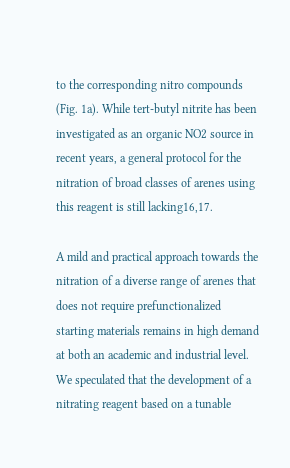to the corresponding nitro compounds (Fig. 1a). While tert-butyl nitrite has been investigated as an organic NO2 source in recent years, a general protocol for the nitration of broad classes of arenes using this reagent is still lacking16,17.

A mild and practical approach towards the nitration of a diverse range of arenes that does not require prefunctionalized starting materials remains in high demand at both an academic and industrial level. We speculated that the development of a nitrating reagent based on a tunable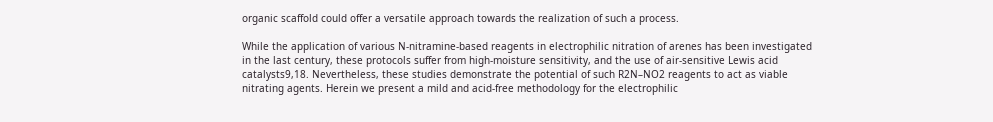organic scaffold could offer a versatile approach towards the realization of such a process.

While the application of various N-nitramine-based reagents in electrophilic nitration of arenes has been investigated in the last century, these protocols suffer from high-moisture sensitivity, and the use of air-sensitive Lewis acid catalysts9,18. Nevertheless, these studies demonstrate the potential of such R2N–NO2 reagents to act as viable nitrating agents. Herein we present a mild and acid-free methodology for the electrophilic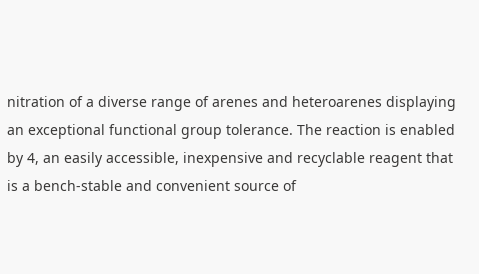nitration of a diverse range of arenes and heteroarenes displaying an exceptional functional group tolerance. The reaction is enabled by 4, an easily accessible, inexpensive and recyclable reagent that is a bench-stable and convenient source of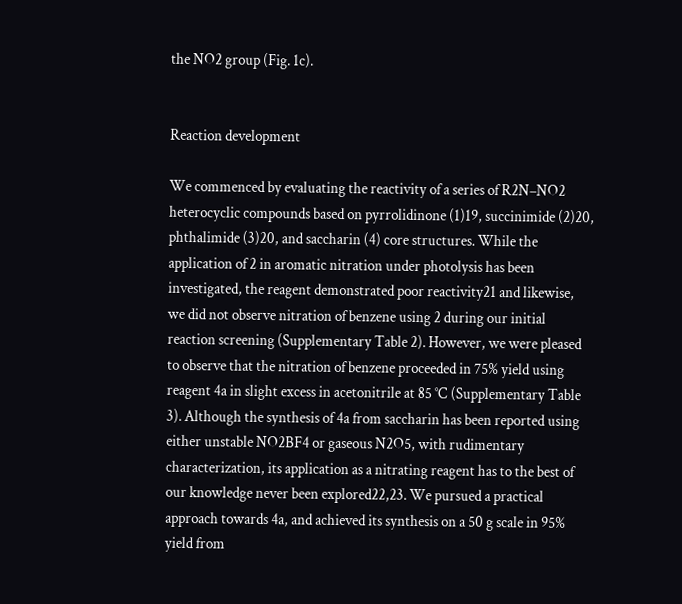the NO2 group (Fig. 1c).


Reaction development

We commenced by evaluating the reactivity of a series of R2N–NO2 heterocyclic compounds based on pyrrolidinone (1)19, succinimide (2)20, phthalimide (3)20, and saccharin (4) core structures. While the application of 2 in aromatic nitration under photolysis has been investigated, the reagent demonstrated poor reactivity21 and likewise, we did not observe nitration of benzene using 2 during our initial reaction screening (Supplementary Table 2). However, we were pleased to observe that the nitration of benzene proceeded in 75% yield using reagent 4a in slight excess in acetonitrile at 85 °C (Supplementary Table 3). Although the synthesis of 4a from saccharin has been reported using either unstable NO2BF4 or gaseous N2O5, with rudimentary characterization, its application as a nitrating reagent has to the best of our knowledge never been explored22,23. We pursued a practical approach towards 4a, and achieved its synthesis on a 50 g scale in 95% yield from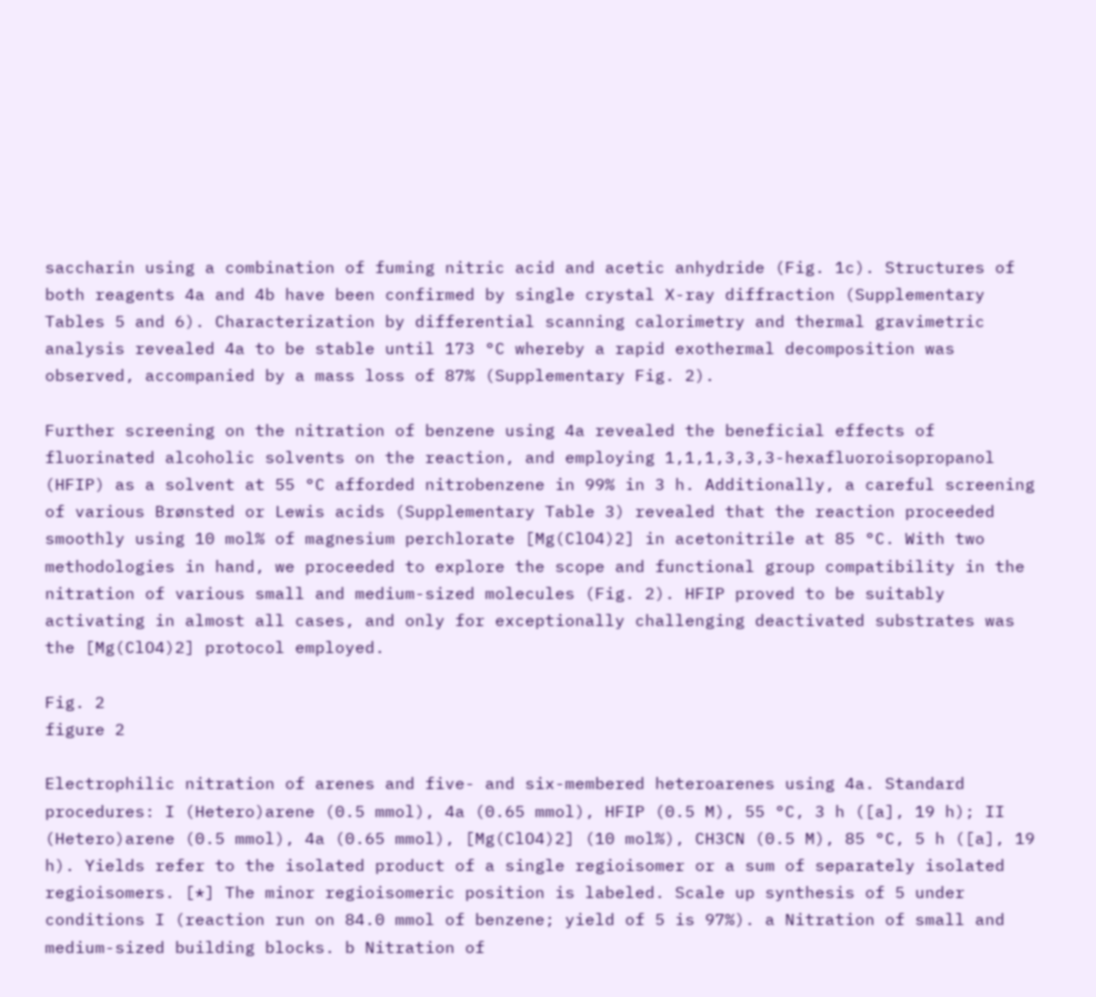saccharin using a combination of fuming nitric acid and acetic anhydride (Fig. 1c). Structures of both reagents 4a and 4b have been confirmed by single crystal X-ray diffraction (Supplementary Tables 5 and 6). Characterization by differential scanning calorimetry and thermal gravimetric analysis revealed 4a to be stable until 173 °C whereby a rapid exothermal decomposition was observed, accompanied by a mass loss of 87% (Supplementary Fig. 2).

Further screening on the nitration of benzene using 4a revealed the beneficial effects of fluorinated alcoholic solvents on the reaction, and employing 1,1,1,3,3,3-hexafluoroisopropanol (HFIP) as a solvent at 55 °C afforded nitrobenzene in 99% in 3 h. Additionally, a careful screening of various Brønsted or Lewis acids (Supplementary Table 3) revealed that the reaction proceeded smoothly using 10 mol% of magnesium perchlorate [Mg(ClO4)2] in acetonitrile at 85 °C. With two methodologies in hand, we proceeded to explore the scope and functional group compatibility in the nitration of various small and medium-sized molecules (Fig. 2). HFIP proved to be suitably activating in almost all cases, and only for exceptionally challenging deactivated substrates was the [Mg(ClO4)2] protocol employed.

Fig. 2
figure 2

Electrophilic nitration of arenes and five- and six-membered heteroarenes using 4a. Standard procedures: I (Hetero)arene (0.5 mmol), 4a (0.65 mmol), HFIP (0.5 M), 55 °C, 3 h ([a], 19 h); II (Hetero)arene (0.5 mmol), 4a (0.65 mmol), [Mg(ClO4)2] (10 mol%), CH3CN (0.5 M), 85 °C, 5 h ([a], 19 h). Yields refer to the isolated product of a single regioisomer or a sum of separately isolated regioisomers. [*] The minor regioisomeric position is labeled. Scale up synthesis of 5 under conditions I (reaction run on 84.0 mmol of benzene; yield of 5 is 97%). a Nitration of small and medium-sized building blocks. b Nitration of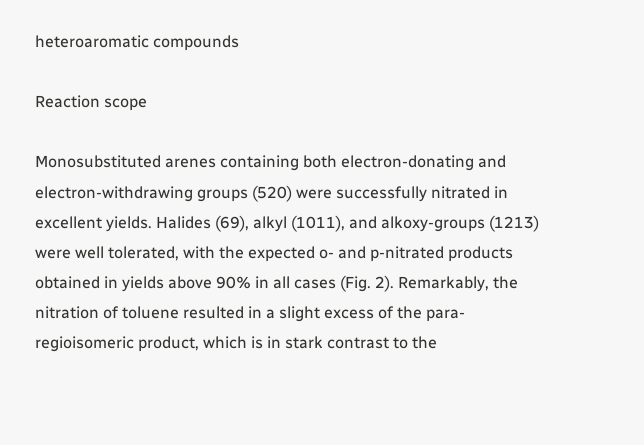heteroaromatic compounds

Reaction scope

Monosubstituted arenes containing both electron-donating and electron-withdrawing groups (520) were successfully nitrated in excellent yields. Halides (69), alkyl (1011), and alkoxy-groups (1213) were well tolerated, with the expected o- and p-nitrated products obtained in yields above 90% in all cases (Fig. 2). Remarkably, the nitration of toluene resulted in a slight excess of the para-regioisomeric product, which is in stark contrast to the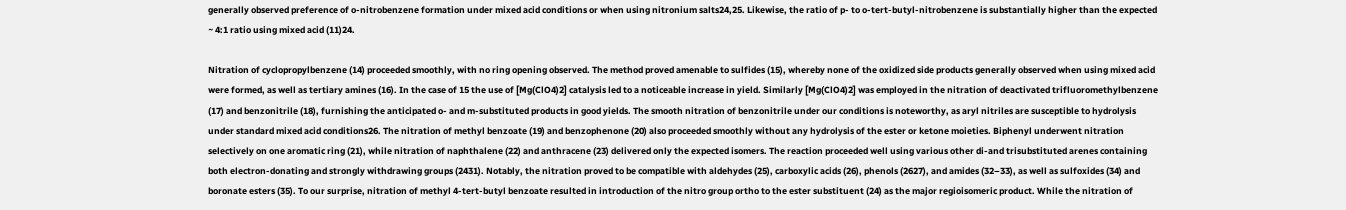generally observed preference of o-nitrobenzene formation under mixed acid conditions or when using nitronium salts24,25. Likewise, the ratio of p- to o-tert-butyl-nitrobenzene is substantially higher than the expected ~ 4:1 ratio using mixed acid (11)24.

Nitration of cyclopropylbenzene (14) proceeded smoothly, with no ring opening observed. The method proved amenable to sulfides (15), whereby none of the oxidized side products generally observed when using mixed acid were formed, as well as tertiary amines (16). In the case of 15 the use of [Mg(ClO4)2] catalysis led to a noticeable increase in yield. Similarly [Mg(ClO4)2] was employed in the nitration of deactivated trifluoromethylbenzene (17) and benzonitrile (18), furnishing the anticipated o- and m-substituted products in good yields. The smooth nitration of benzonitrile under our conditions is noteworthy, as aryl nitriles are susceptible to hydrolysis under standard mixed acid conditions26. The nitration of methyl benzoate (19) and benzophenone (20) also proceeded smoothly without any hydrolysis of the ester or ketone moieties. Biphenyl underwent nitration selectively on one aromatic ring (21), while nitration of naphthalene (22) and anthracene (23) delivered only the expected isomers. The reaction proceeded well using various other di-and trisubstituted arenes containing both electron-donating and strongly withdrawing groups (2431). Notably, the nitration proved to be compatible with aldehydes (25), carboxylic acids (26), phenols (2627), and amides (32–33), as well as sulfoxides (34) and boronate esters (35). To our surprise, nitration of methyl 4-tert-butyl benzoate resulted in introduction of the nitro group ortho to the ester substituent (24) as the major regioisomeric product. While the nitration of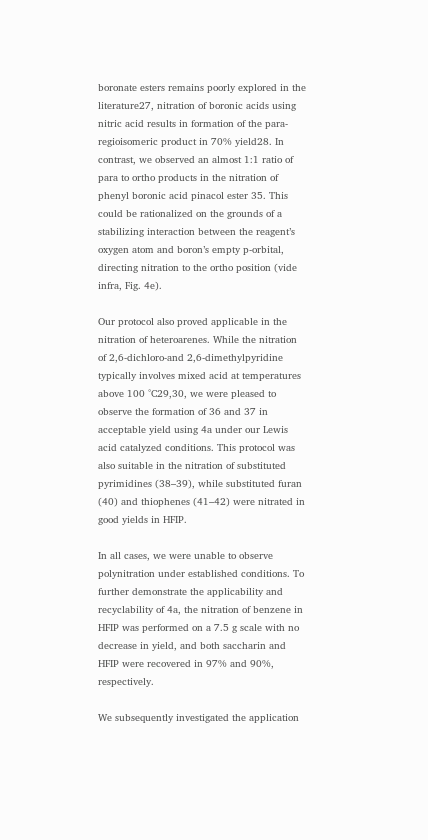boronate esters remains poorly explored in the literature27, nitration of boronic acids using nitric acid results in formation of the para-regioisomeric product in 70% yield28. In contrast, we observed an almost 1:1 ratio of para to ortho products in the nitration of phenyl boronic acid pinacol ester 35. This could be rationalized on the grounds of a stabilizing interaction between the reagent’s oxygen atom and boron’s empty p-orbital, directing nitration to the ortho position (vide infra, Fig. 4e).

Our protocol also proved applicable in the nitration of heteroarenes. While the nitration of 2,6-dichloro-and 2,6-dimethylpyridine typically involves mixed acid at temperatures above 100 °C29,30, we were pleased to observe the formation of 36 and 37 in acceptable yield using 4a under our Lewis acid catalyzed conditions. This protocol was also suitable in the nitration of substituted pyrimidines (38–39), while substituted furan (40) and thiophenes (41–42) were nitrated in good yields in HFIP.

In all cases, we were unable to observe polynitration under established conditions. To further demonstrate the applicability and recyclability of 4a, the nitration of benzene in HFIP was performed on a 7.5 g scale with no decrease in yield, and both saccharin and HFIP were recovered in 97% and 90%, respectively.

We subsequently investigated the application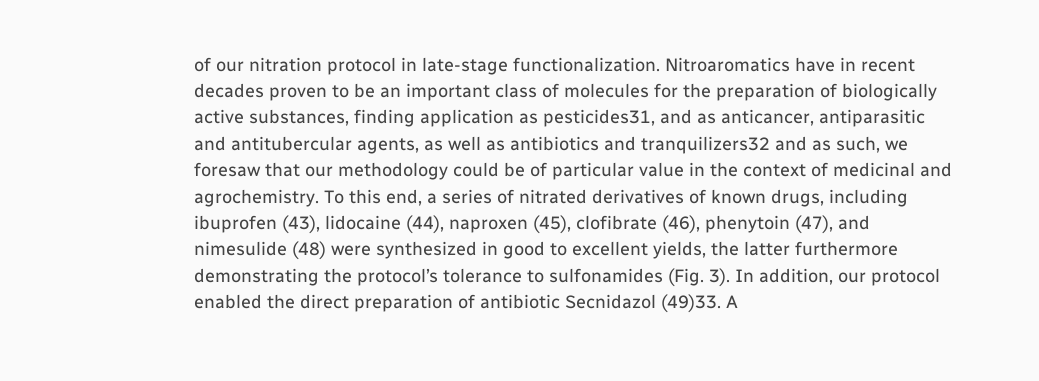of our nitration protocol in late-stage functionalization. Nitroaromatics have in recent decades proven to be an important class of molecules for the preparation of biologically active substances, finding application as pesticides31, and as anticancer, antiparasitic and antitubercular agents, as well as antibiotics and tranquilizers32 and as such, we foresaw that our methodology could be of particular value in the context of medicinal and agrochemistry. To this end, a series of nitrated derivatives of known drugs, including ibuprofen (43), lidocaine (44), naproxen (45), clofibrate (46), phenytoin (47), and nimesulide (48) were synthesized in good to excellent yields, the latter furthermore demonstrating the protocol’s tolerance to sulfonamides (Fig. 3). In addition, our protocol enabled the direct preparation of antibiotic Secnidazol (49)33. A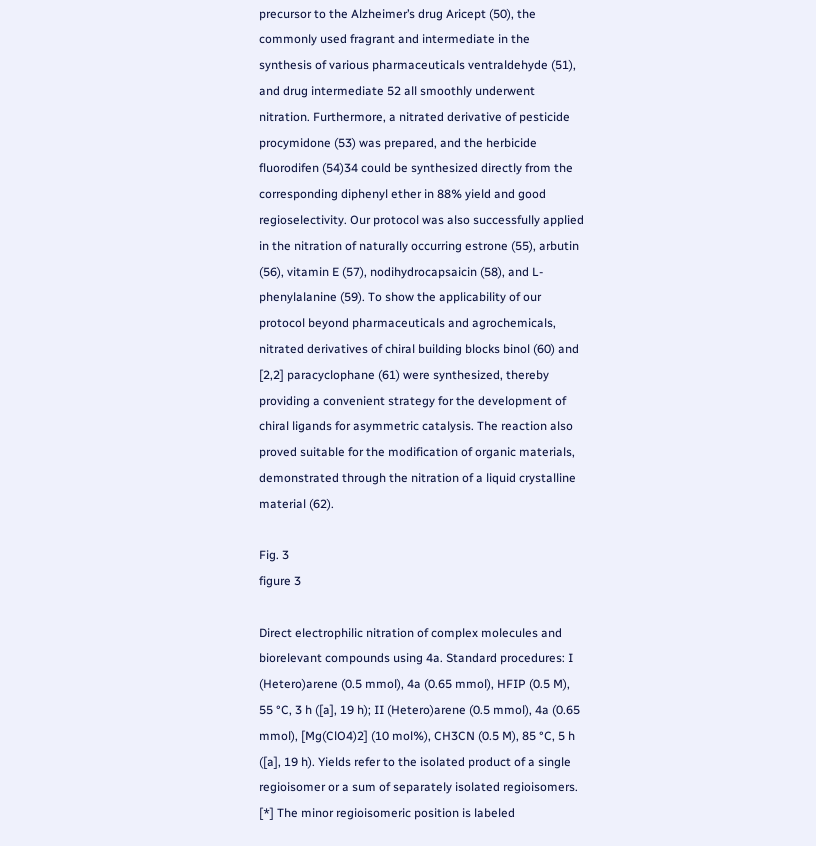precursor to the Alzheimer’s drug Aricept (50), the commonly used fragrant and intermediate in the synthesis of various pharmaceuticals ventraldehyde (51), and drug intermediate 52 all smoothly underwent nitration. Furthermore, a nitrated derivative of pesticide procymidone (53) was prepared, and the herbicide fluorodifen (54)34 could be synthesized directly from the corresponding diphenyl ether in 88% yield and good regioselectivity. Our protocol was also successfully applied in the nitration of naturally occurring estrone (55), arbutin (56), vitamin E (57), nodihydrocapsaicin (58), and L-phenylalanine (59). To show the applicability of our protocol beyond pharmaceuticals and agrochemicals, nitrated derivatives of chiral building blocks binol (60) and [2,2] paracyclophane (61) were synthesized, thereby providing a convenient strategy for the development of chiral ligands for asymmetric catalysis. The reaction also proved suitable for the modification of organic materials, demonstrated through the nitration of a liquid crystalline material (62).

Fig. 3
figure 3

Direct electrophilic nitration of complex molecules and biorelevant compounds using 4a. Standard procedures: I (Hetero)arene (0.5 mmol), 4a (0.65 mmol), HFIP (0.5 M), 55 °C, 3 h ([a], 19 h); II (Hetero)arene (0.5 mmol), 4a (0.65 mmol), [Mg(ClO4)2] (10 mol%), CH3CN (0.5 M), 85 °C, 5 h ([a], 19 h). Yields refer to the isolated product of a single regioisomer or a sum of separately isolated regioisomers. [*] The minor regioisomeric position is labeled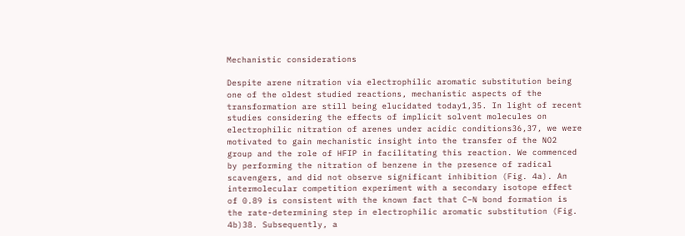Mechanistic considerations

Despite arene nitration via electrophilic aromatic substitution being one of the oldest studied reactions, mechanistic aspects of the transformation are still being elucidated today1,35. In light of recent studies considering the effects of implicit solvent molecules on electrophilic nitration of arenes under acidic conditions36,37, we were motivated to gain mechanistic insight into the transfer of the NO2 group and the role of HFIP in facilitating this reaction. We commenced by performing the nitration of benzene in the presence of radical scavengers, and did not observe significant inhibition (Fig. 4a). An intermolecular competition experiment with a secondary isotope effect of 0.89 is consistent with the known fact that C–N bond formation is the rate-determining step in electrophilic aromatic substitution (Fig. 4b)38. Subsequently, a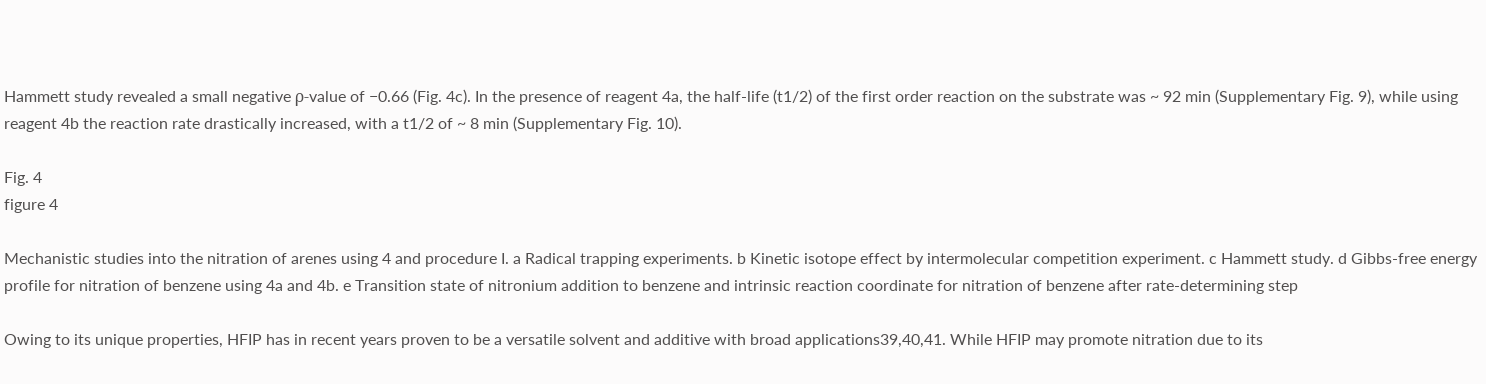Hammett study revealed a small negative ρ-value of −0.66 (Fig. 4c). In the presence of reagent 4a, the half-life (t1/2) of the first order reaction on the substrate was ~ 92 min (Supplementary Fig. 9), while using reagent 4b the reaction rate drastically increased, with a t1/2 of ~ 8 min (Supplementary Fig. 10).

Fig. 4
figure 4

Mechanistic studies into the nitration of arenes using 4 and procedure I. a Radical trapping experiments. b Kinetic isotope effect by intermolecular competition experiment. c Hammett study. d Gibbs-free energy profile for nitration of benzene using 4a and 4b. e Transition state of nitronium addition to benzene and intrinsic reaction coordinate for nitration of benzene after rate-determining step

Owing to its unique properties, HFIP has in recent years proven to be a versatile solvent and additive with broad applications39,40,41. While HFIP may promote nitration due to its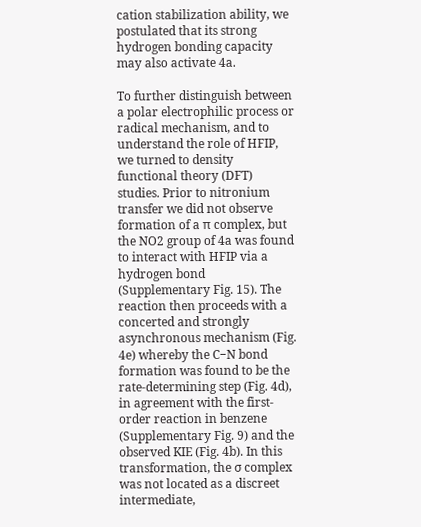cation stabilization ability, we postulated that its strong hydrogen bonding capacity may also activate 4a.

To further distinguish between a polar electrophilic process or radical mechanism, and to understand the role of HFIP, we turned to density functional theory (DFT) studies. Prior to nitronium transfer we did not observe formation of a π complex, but the NO2 group of 4a was found to interact with HFIP via a hydrogen bond (Supplementary Fig. 15). The reaction then proceeds with a concerted and strongly asynchronous mechanism (Fig. 4e) whereby the C−N bond formation was found to be the rate-determining step (Fig. 4d), in agreement with the first-order reaction in benzene (Supplementary Fig. 9) and the observed KIE (Fig. 4b). In this transformation, the σ complex was not located as a discreet intermediate,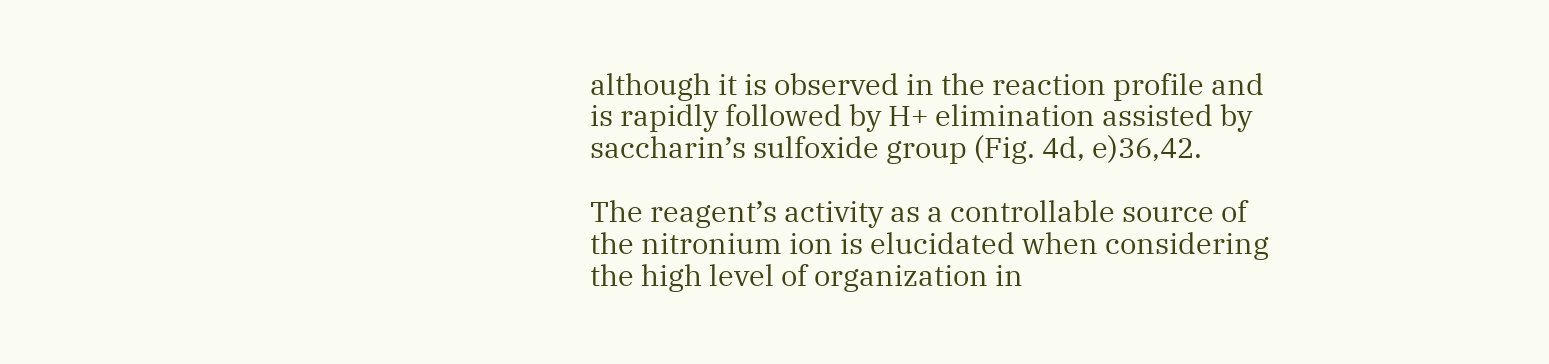although it is observed in the reaction profile and is rapidly followed by H+ elimination assisted by saccharin’s sulfoxide group (Fig. 4d, e)36,42.

The reagent’s activity as a controllable source of the nitronium ion is elucidated when considering the high level of organization in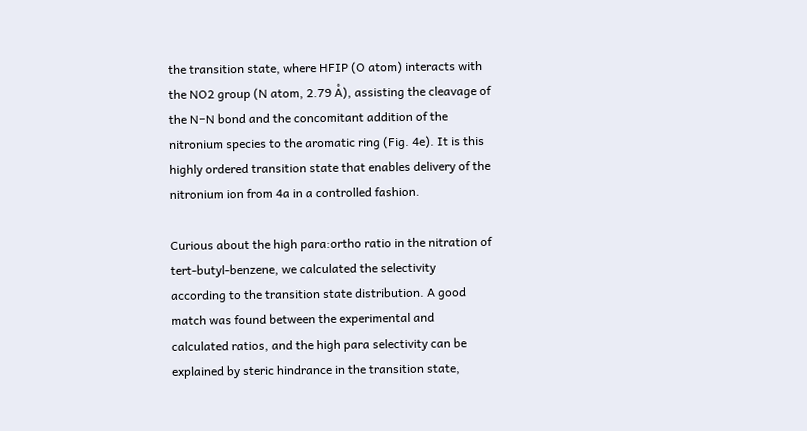the transition state, where HFIP (O atom) interacts with the NO2 group (N atom, 2.79 Å), assisting the cleavage of the N−N bond and the concomitant addition of the nitronium species to the aromatic ring (Fig. 4e). It is this highly ordered transition state that enables delivery of the nitronium ion from 4a in a controlled fashion.

Curious about the high para:ortho ratio in the nitration of tert-butyl-benzene, we calculated the selectivity according to the transition state distribution. A good match was found between the experimental and calculated ratios, and the high para selectivity can be explained by steric hindrance in the transition state,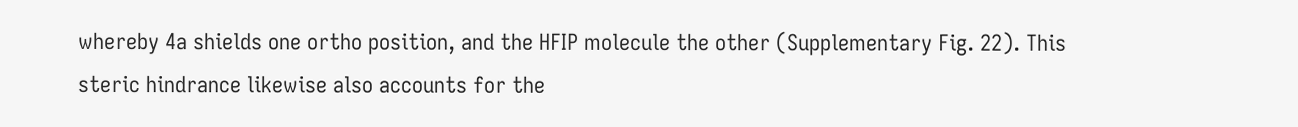whereby 4a shields one ortho position, and the HFIP molecule the other (Supplementary Fig. 22). This steric hindrance likewise also accounts for the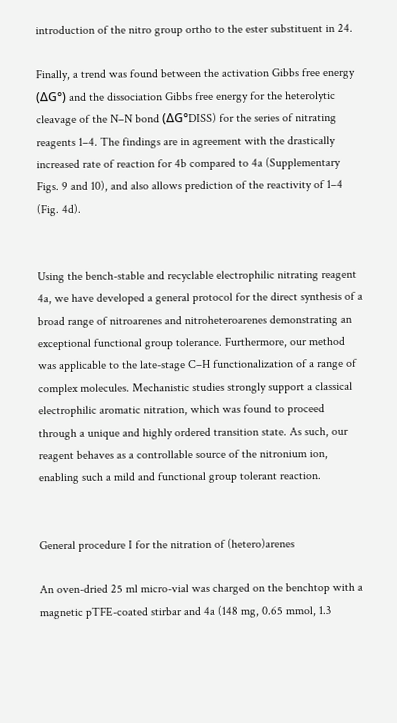introduction of the nitro group ortho to the ester substituent in 24.

Finally, a trend was found between the activation Gibbs free energy (ΔG°) and the dissociation Gibbs free energy for the heterolytic cleavage of the N–N bond (ΔG°DISS) for the series of nitrating reagents 1–4. The findings are in agreement with the drastically increased rate of reaction for 4b compared to 4a (Supplementary Figs. 9 and 10), and also allows prediction of the reactivity of 1–4 (Fig. 4d).


Using the bench-stable and recyclable electrophilic nitrating reagent 4a, we have developed a general protocol for the direct synthesis of a broad range of nitroarenes and nitroheteroarenes demonstrating an exceptional functional group tolerance. Furthermore, our method was applicable to the late-stage C–H functionalization of a range of complex molecules. Mechanistic studies strongly support a classical electrophilic aromatic nitration, which was found to proceed through a unique and highly ordered transition state. As such, our reagent behaves as a controllable source of the nitronium ion, enabling such a mild and functional group tolerant reaction.


General procedure I for the nitration of (hetero)arenes

An oven-dried 25 ml micro-vial was charged on the benchtop with a magnetic pTFE-coated stirbar and 4a (148 mg, 0.65 mmol, 1.3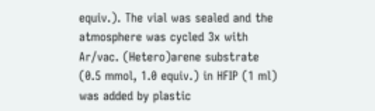equiv.). The vial was sealed and the atmosphere was cycled 3x with Ar/vac. (Hetero)arene substrate (0.5 mmol, 1.0 equiv.) in HFIP (1 ml) was added by plastic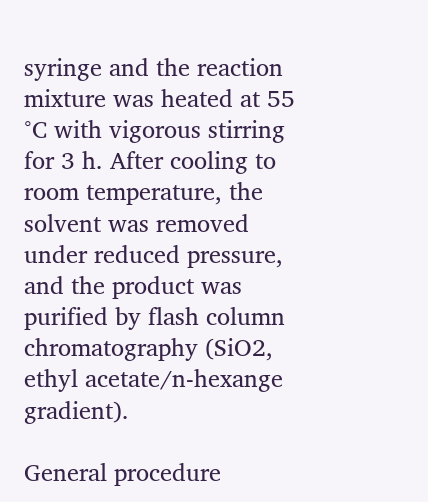syringe and the reaction mixture was heated at 55 °C with vigorous stirring for 3 h. After cooling to room temperature, the solvent was removed under reduced pressure, and the product was purified by flash column chromatography (SiO2, ethyl acetate/n-hexange gradient).

General procedure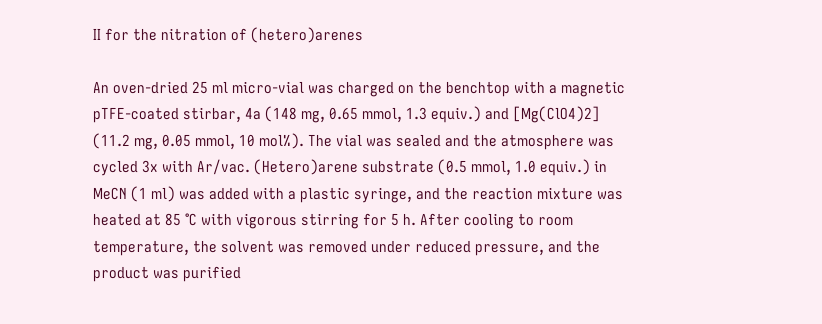II for the nitration of (hetero)arenes

An oven-dried 25 ml micro-vial was charged on the benchtop with a magnetic pTFE-coated stirbar, 4a (148 mg, 0.65 mmol, 1.3 equiv.) and [Mg(ClO4)2] (11.2 mg, 0.05 mmol, 10 mol%). The vial was sealed and the atmosphere was cycled 3x with Ar/vac. (Hetero)arene substrate (0.5 mmol, 1.0 equiv.) in MeCN (1 ml) was added with a plastic syringe, and the reaction mixture was heated at 85 °C with vigorous stirring for 5 h. After cooling to room temperature, the solvent was removed under reduced pressure, and the product was purified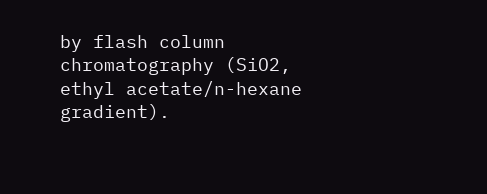by flash column chromatography (SiO2, ethyl acetate/n-hexane gradient).